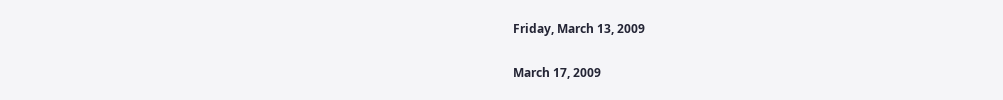Friday, March 13, 2009

March 17, 2009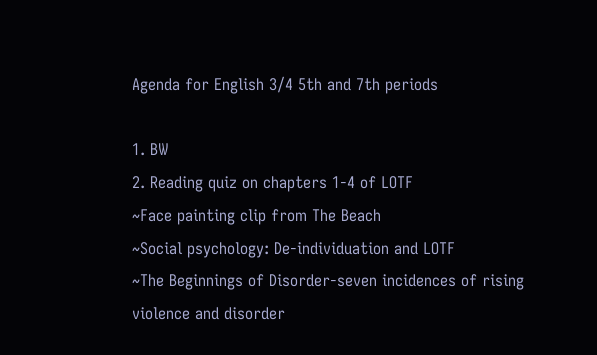Agenda for English 3/4 5th and 7th periods

1. BW
2. Reading quiz on chapters 1-4 of LOTF
~Face painting clip from The Beach
~Social psychology: De-individuation and LOTF
~The Beginnings of Disorder-seven incidences of rising violence and disorder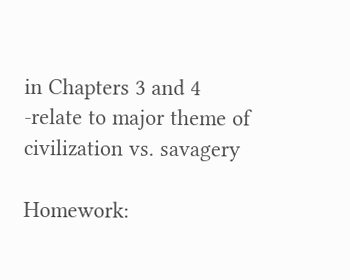in Chapters 3 and 4
-relate to major theme of civilization vs. savagery

Homework: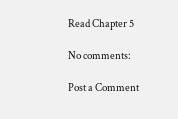Read Chapter 5

No comments:

Post a Comment